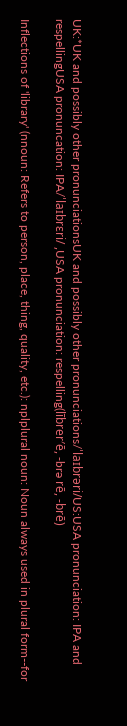UK:*UK and possibly other pronunciationsUK and possibly other pronunciations/ˈlaɪbrəri/US:USA pronunciation: IPA and respellingUSA pronuncation: IPA/ˈlaɪbrɛri/ ,USA pronunciation: respelling(lībrer′ē, -brə rē, -brē)

Inflections of 'library' (nnoun: Refers to person, place, thing, quality, etc.): nplplural noun: Noun always used in plural form--for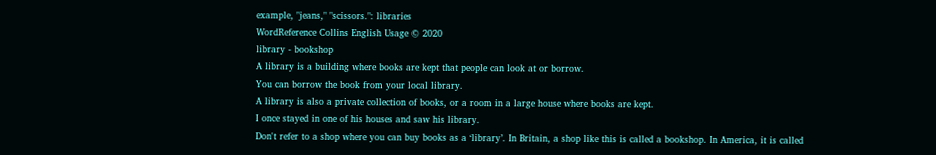example, "jeans," "scissors.": libraries
WordReference Collins English Usage © 2020
library - bookshop
A library is a building where books are kept that people can look at or borrow.
You can borrow the book from your local library.
A library is also a private collection of books, or a room in a large house where books are kept.
I once stayed in one of his houses and saw his library.
Don't refer to a shop where you can buy books as a ‘library’. In Britain, a shop like this is called a bookshop. In America, it is called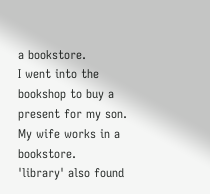a bookstore.
I went into the bookshop to buy a present for my son.
My wife works in a bookstore.
'library' also found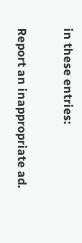in these entries:

Report an inappropriate ad.